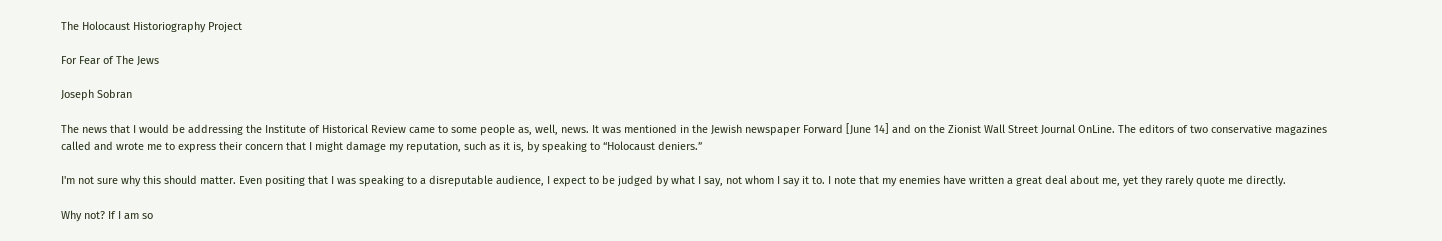The Holocaust Historiography Project

For Fear of The Jews

Joseph Sobran

The news that I would be addressing the Institute of Historical Review came to some people as, well, news. It was mentioned in the Jewish newspaper Forward [June 14] and on the Zionist Wall Street Journal OnLine. The editors of two conservative magazines called and wrote me to express their concern that I might damage my reputation, such as it is, by speaking to “Holocaust deniers.”

I'm not sure why this should matter. Even positing that I was speaking to a disreputable audience, I expect to be judged by what I say, not whom I say it to. I note that my enemies have written a great deal about me, yet they rarely quote me directly.

Why not? If I am so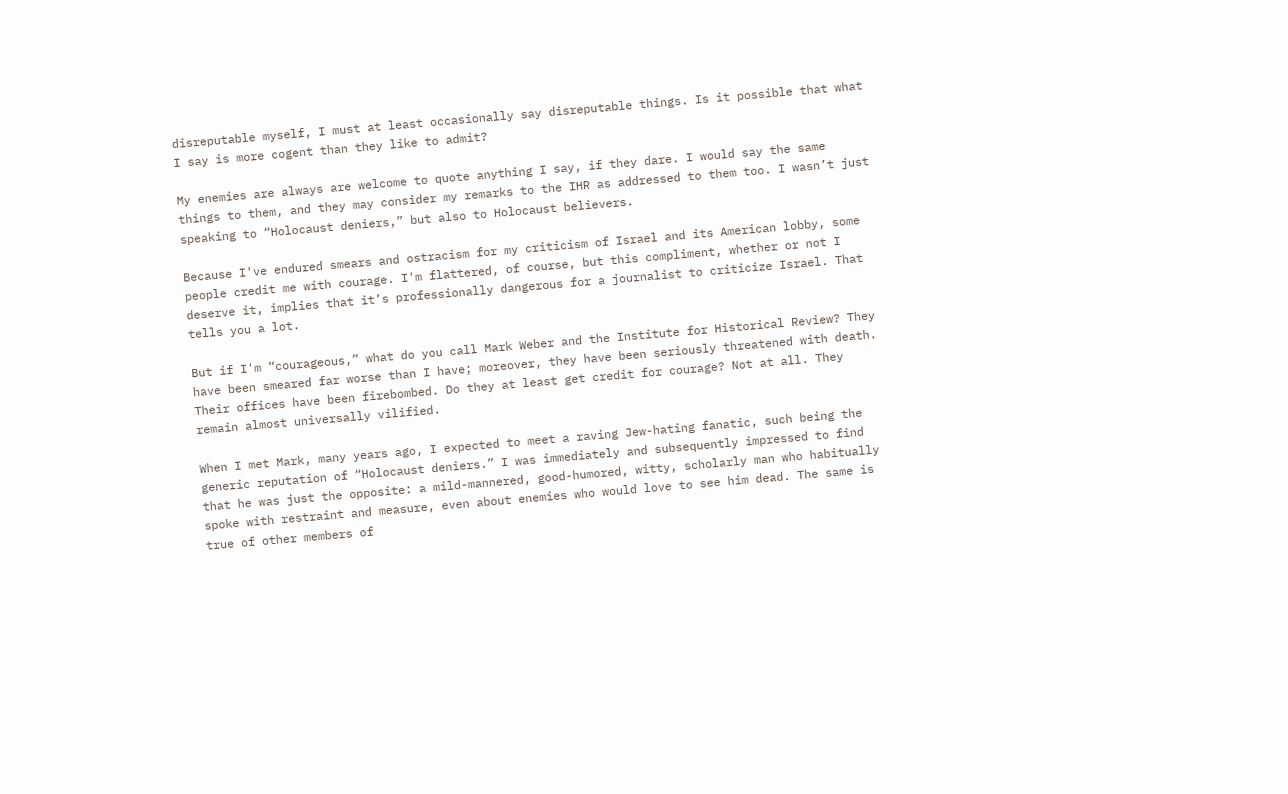disreputable myself, I must at least occasionally say disreputable things. Is it possible that what I say is more cogent than they like to admit?

My enemies are always are welcome to quote anything I say, if they dare. I would say the same things to them, and they may consider my remarks to the IHR as addressed to them too. I wasn’t just speaking to “Holocaust deniers,” but also to Holocaust believers.

Because I've endured smears and ostracism for my criticism of Israel and its American lobby, some people credit me with courage. I'm flattered, of course, but this compliment, whether or not I deserve it, implies that it’s professionally dangerous for a journalist to criticize Israel. That tells you a lot.

But if I'm “courageous,” what do you call Mark Weber and the Institute for Historical Review? They have been smeared far worse than I have; moreover, they have been seriously threatened with death. Their offices have been firebombed. Do they at least get credit for courage? Not at all. They remain almost universally vilified.

When I met Mark, many years ago, I expected to meet a raving Jew-hating fanatic, such being the generic reputation of “Holocaust deniers.” I was immediately and subsequently impressed to find that he was just the opposite: a mild-mannered, good-humored, witty, scholarly man who habitually spoke with restraint and measure, even about enemies who would love to see him dead. The same is true of other members of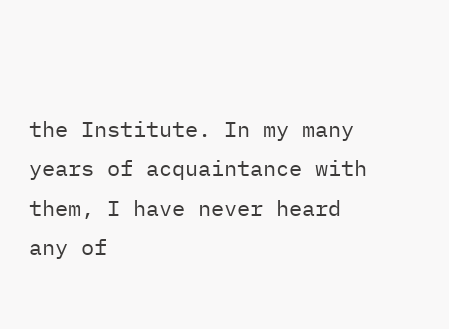the Institute. In my many years of acquaintance with them, I have never heard any of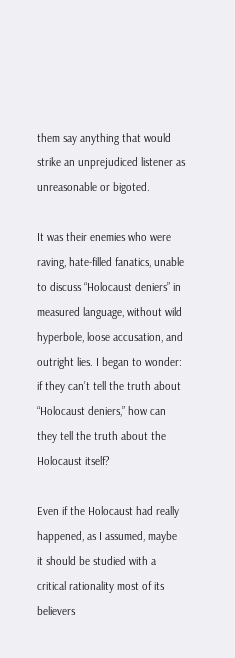them say anything that would strike an unprejudiced listener as unreasonable or bigoted.

It was their enemies who were raving, hate-filled fanatics, unable to discuss “Holocaust deniers” in measured language, without wild hyperbole, loose accusation, and outright lies. I began to wonder: if they can’t tell the truth about “Holocaust deniers,” how can they tell the truth about the Holocaust itself?

Even if the Holocaust had really happened, as I assumed, maybe it should be studied with a critical rationality most of its believers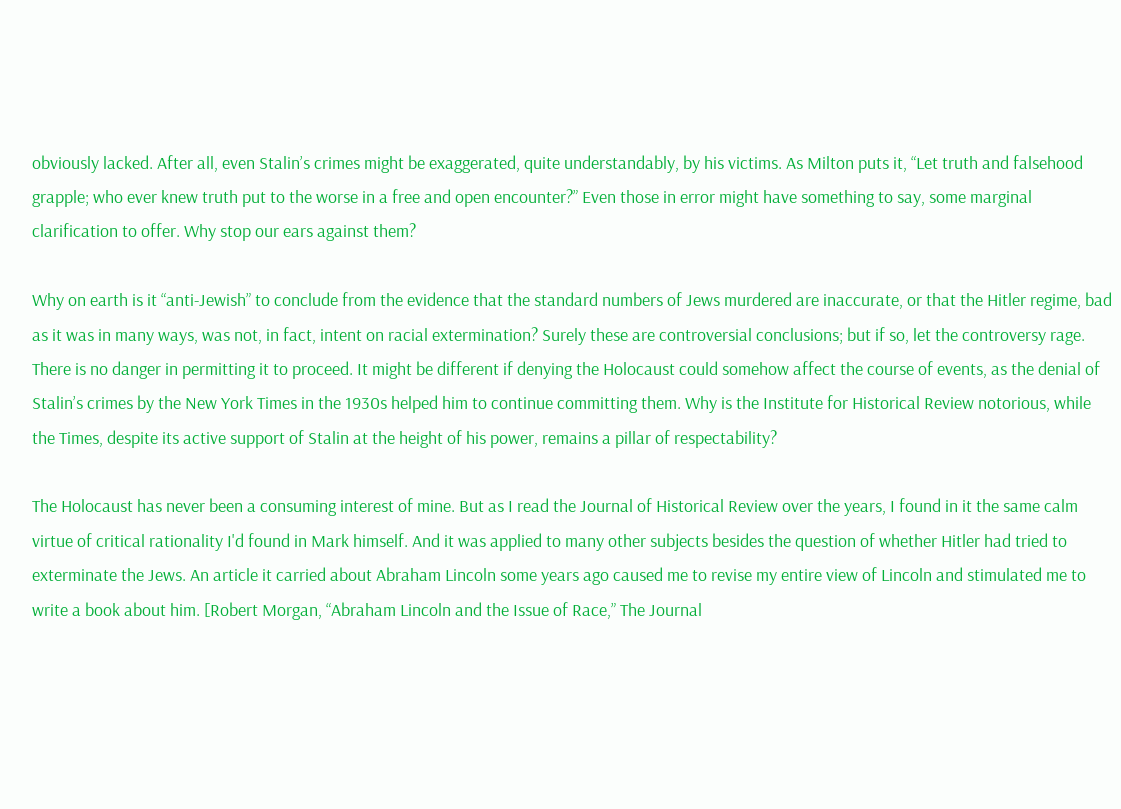obviously lacked. After all, even Stalin’s crimes might be exaggerated, quite understandably, by his victims. As Milton puts it, “Let truth and falsehood grapple; who ever knew truth put to the worse in a free and open encounter?” Even those in error might have something to say, some marginal clarification to offer. Why stop our ears against them?

Why on earth is it “anti-Jewish” to conclude from the evidence that the standard numbers of Jews murdered are inaccurate, or that the Hitler regime, bad as it was in many ways, was not, in fact, intent on racial extermination? Surely these are controversial conclusions; but if so, let the controversy rage. There is no danger in permitting it to proceed. It might be different if denying the Holocaust could somehow affect the course of events, as the denial of Stalin’s crimes by the New York Times in the 1930s helped him to continue committing them. Why is the Institute for Historical Review notorious, while the Times, despite its active support of Stalin at the height of his power, remains a pillar of respectability?

The Holocaust has never been a consuming interest of mine. But as I read the Journal of Historical Review over the years, I found in it the same calm virtue of critical rationality I'd found in Mark himself. And it was applied to many other subjects besides the question of whether Hitler had tried to exterminate the Jews. An article it carried about Abraham Lincoln some years ago caused me to revise my entire view of Lincoln and stimulated me to write a book about him. [Robert Morgan, “Abraham Lincoln and the Issue of Race,” The Journal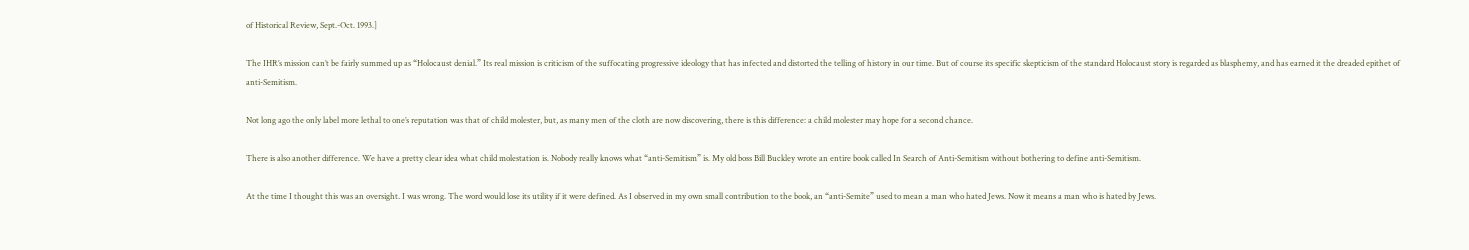of Historical Review, Sept.-Oct. 1993.]

The IHR’s mission can’t be fairly summed up as “Holocaust denial.” Its real mission is criticism of the suffocating progressive ideology that has infected and distorted the telling of history in our time. But of course its specific skepticism of the standard Holocaust story is regarded as blasphemy, and has earned it the dreaded epithet of anti-Semitism.

Not long ago the only label more lethal to one’s reputation was that of child molester, but, as many men of the cloth are now discovering, there is this difference: a child molester may hope for a second chance.

There is also another difference. We have a pretty clear idea what child molestation is. Nobody really knows what “anti-Semitism” is. My old boss Bill Buckley wrote an entire book called In Search of Anti-Semitism without bothering to define anti-Semitism.

At the time I thought this was an oversight. I was wrong. The word would lose its utility if it were defined. As I observed in my own small contribution to the book, an “anti-Semite” used to mean a man who hated Jews. Now it means a man who is hated by Jews.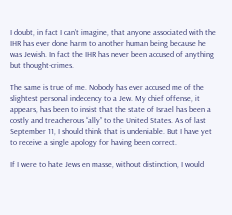I doubt, in fact I can’t imagine, that anyone associated with the IHR has ever done harm to another human being because he was Jewish. In fact the IHR has never been accused of anything but thought-crimes.

The same is true of me. Nobody has ever accused me of the slightest personal indecency to a Jew. My chief offense, it appears, has been to insist that the state of Israel has been a costly and treacherous “ally” to the United States. As of last September 11, I should think that is undeniable. But I have yet to receive a single apology for having been correct.

If I were to hate Jews en masse, without distinction, I would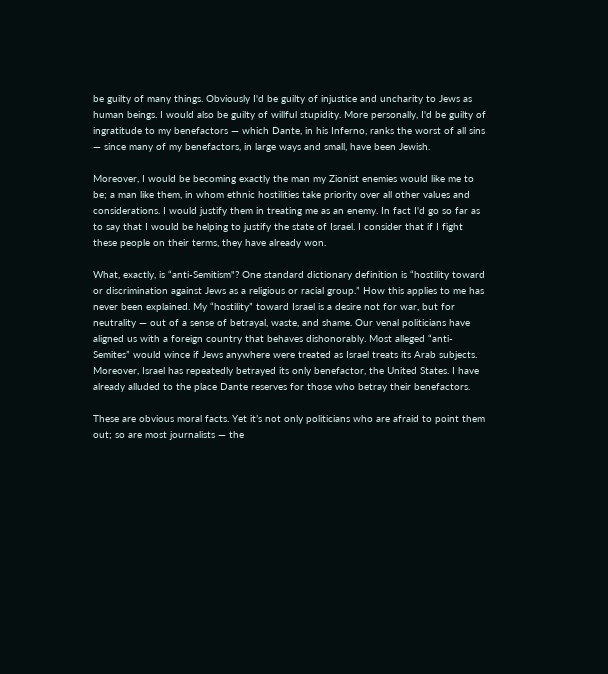be guilty of many things. Obviously I'd be guilty of injustice and uncharity to Jews as human beings. I would also be guilty of willful stupidity. More personally, I'd be guilty of ingratitude to my benefactors — which Dante, in his Inferno, ranks the worst of all sins — since many of my benefactors, in large ways and small, have been Jewish.

Moreover, I would be becoming exactly the man my Zionist enemies would like me to be; a man like them, in whom ethnic hostilities take priority over all other values and considerations. I would justify them in treating me as an enemy. In fact I'd go so far as to say that I would be helping to justify the state of Israel. I consider that if I fight these people on their terms, they have already won.

What, exactly, is “anti-Semitism"? One standard dictionary definition is “hostility toward or discrimination against Jews as a religious or racial group.” How this applies to me has never been explained. My “hostility” toward Israel is a desire not for war, but for neutrality — out of a sense of betrayal, waste, and shame. Our venal politicians have aligned us with a foreign country that behaves dishonorably. Most alleged “anti-Semites” would wince if Jews anywhere were treated as Israel treats its Arab subjects. Moreover, Israel has repeatedly betrayed its only benefactor, the United States. I have already alluded to the place Dante reserves for those who betray their benefactors.

These are obvious moral facts. Yet it’s not only politicians who are afraid to point them out; so are most journalists — the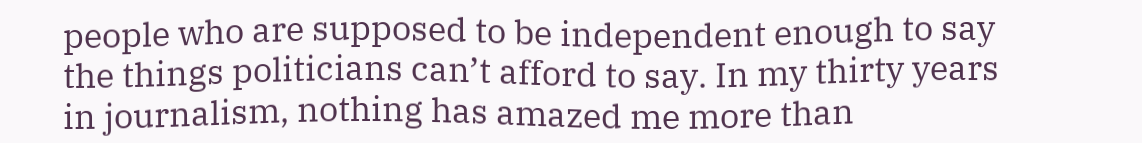people who are supposed to be independent enough to say the things politicians can’t afford to say. In my thirty years in journalism, nothing has amazed me more than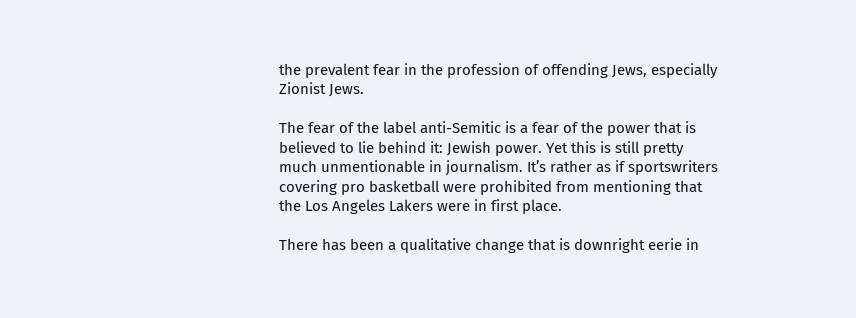the prevalent fear in the profession of offending Jews, especially Zionist Jews.

The fear of the label anti-Semitic is a fear of the power that is believed to lie behind it: Jewish power. Yet this is still pretty much unmentionable in journalism. It’s rather as if sportswriters covering pro basketball were prohibited from mentioning that the Los Angeles Lakers were in first place.

There has been a qualitative change that is downright eerie in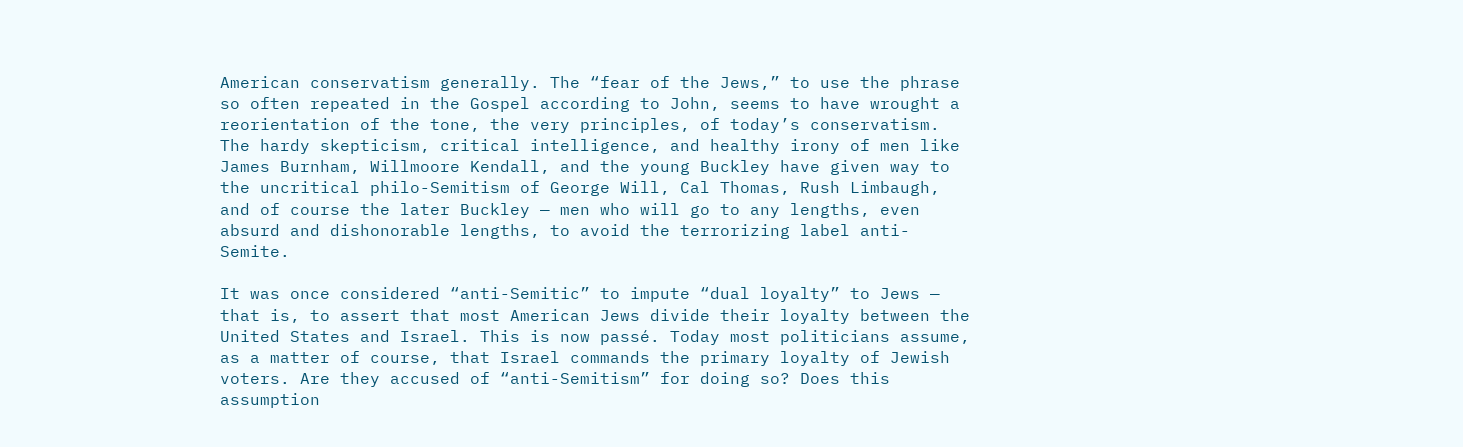American conservatism generally. The “fear of the Jews,” to use the phrase so often repeated in the Gospel according to John, seems to have wrought a reorientation of the tone, the very principles, of today’s conservatism. The hardy skepticism, critical intelligence, and healthy irony of men like James Burnham, Willmoore Kendall, and the young Buckley have given way to the uncritical philo-Semitism of George Will, Cal Thomas, Rush Limbaugh, and of course the later Buckley — men who will go to any lengths, even absurd and dishonorable lengths, to avoid the terrorizing label anti-Semite.

It was once considered “anti-Semitic” to impute “dual loyalty” to Jews — that is, to assert that most American Jews divide their loyalty between the United States and Israel. This is now passé. Today most politicians assume, as a matter of course, that Israel commands the primary loyalty of Jewish voters. Are they accused of “anti-Semitism” for doing so? Does this assumption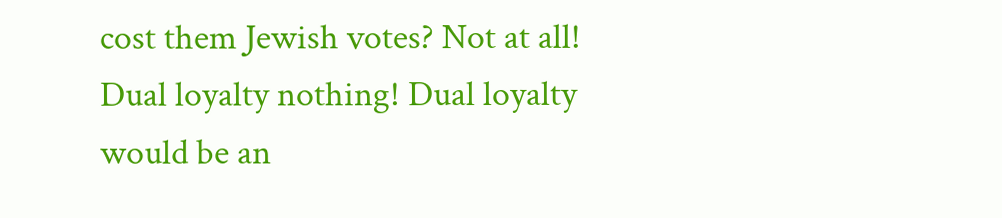cost them Jewish votes? Not at all! Dual loyalty nothing! Dual loyalty would be an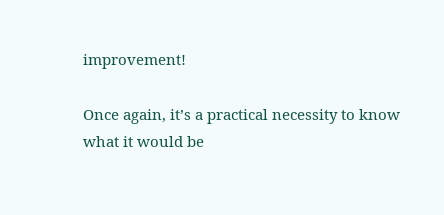improvement!

Once again, it’s a practical necessity to know what it would be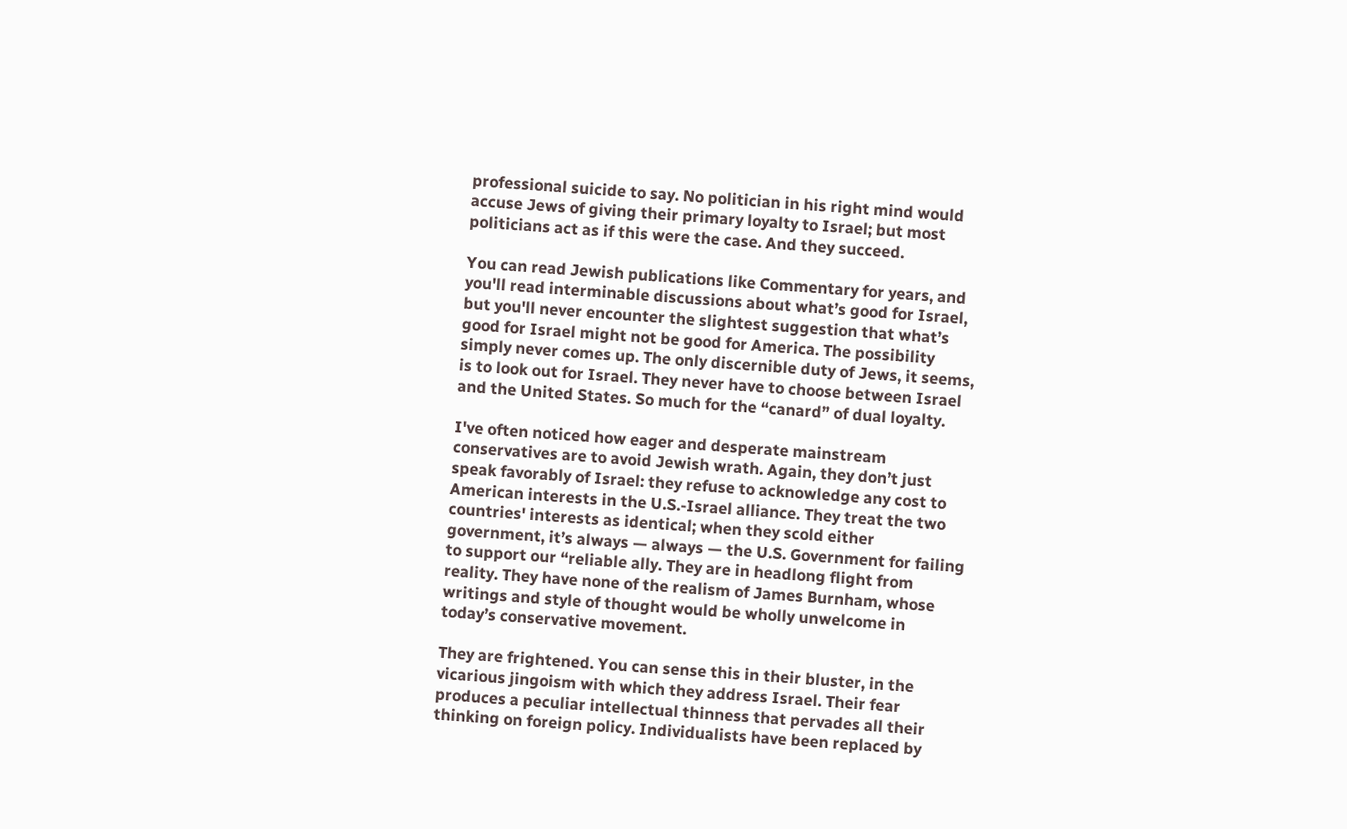professional suicide to say. No politician in his right mind would accuse Jews of giving their primary loyalty to Israel; but most politicians act as if this were the case. And they succeed.

You can read Jewish publications like Commentary for years, and you'll read interminable discussions about what’s good for Israel, but you'll never encounter the slightest suggestion that what’s good for Israel might not be good for America. The possibility simply never comes up. The only discernible duty of Jews, it seems, is to look out for Israel. They never have to choose between Israel and the United States. So much for the “canard” of dual loyalty.

I've often noticed how eager and desperate mainstream conservatives are to avoid Jewish wrath. Again, they don’t just speak favorably of Israel: they refuse to acknowledge any cost to American interests in the U.S.-Israel alliance. They treat the two countries' interests as identical; when they scold either government, it’s always — always — the U.S. Government for failing to support our “reliable ally. They are in headlong flight from reality. They have none of the realism of James Burnham, whose writings and style of thought would be wholly unwelcome in today’s conservative movement.

They are frightened. You can sense this in their bluster, in the vicarious jingoism with which they address Israel. Their fear produces a peculiar intellectual thinness that pervades all their thinking on foreign policy. Individualists have been replaced by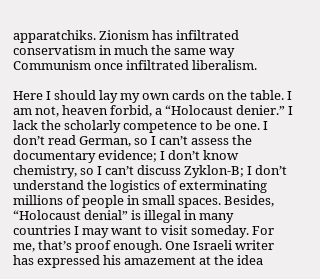apparatchiks. Zionism has infiltrated conservatism in much the same way Communism once infiltrated liberalism.

Here I should lay my own cards on the table. I am not, heaven forbid, a “Holocaust denier.” I lack the scholarly competence to be one. I don’t read German, so I can’t assess the documentary evidence; I don’t know chemistry, so I can’t discuss Zyklon-B; I don’t understand the logistics of exterminating millions of people in small spaces. Besides, “Holocaust denial” is illegal in many countries I may want to visit someday. For me, that’s proof enough. One Israeli writer has expressed his amazement at the idea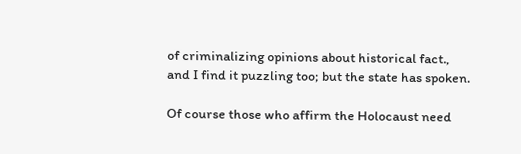of criminalizing opinions about historical fact., and I find it puzzling too; but the state has spoken.

Of course those who affirm the Holocaust need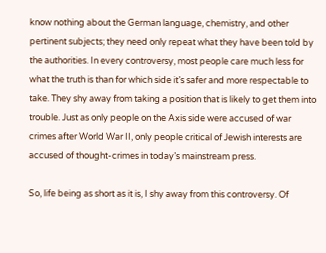know nothing about the German language, chemistry, and other pertinent subjects; they need only repeat what they have been told by the authorities. In every controversy, most people care much less for what the truth is than for which side it’s safer and more respectable to take. They shy away from taking a position that is likely to get them into trouble. Just as only people on the Axis side were accused of war crimes after World War II, only people critical of Jewish interests are accused of thought-crimes in today’s mainstream press.

So, life being as short as it is, I shy away from this controversy. Of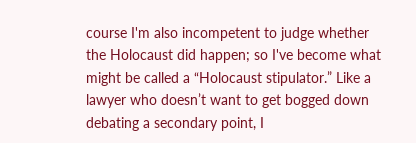course I'm also incompetent to judge whether the Holocaust did happen; so I've become what might be called a “Holocaust stipulator.” Like a lawyer who doesn’t want to get bogged down debating a secondary point, I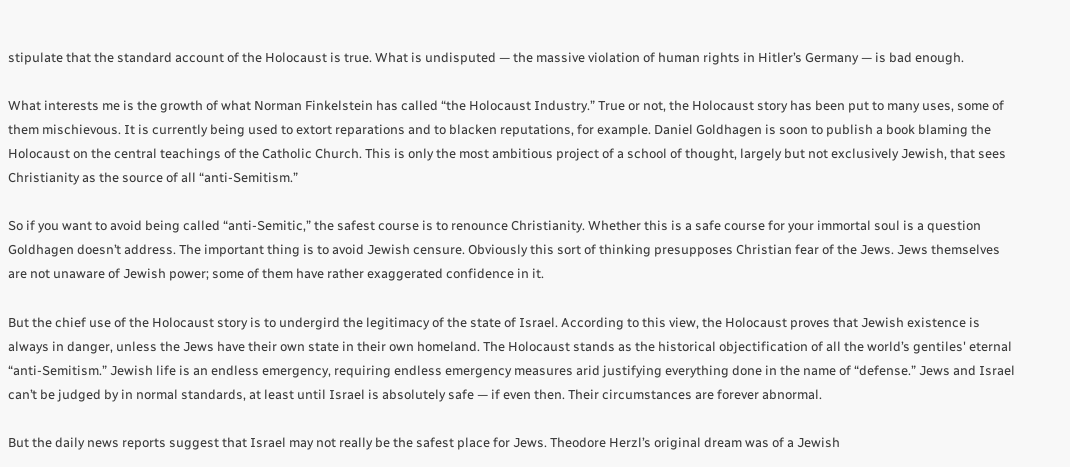stipulate that the standard account of the Holocaust is true. What is undisputed — the massive violation of human rights in Hitler’s Germany — is bad enough.

What interests me is the growth of what Norman Finkelstein has called “the Holocaust Industry.” True or not, the Holocaust story has been put to many uses, some of them mischievous. It is currently being used to extort reparations and to blacken reputations, for example. Daniel Goldhagen is soon to publish a book blaming the Holocaust on the central teachings of the Catholic Church. This is only the most ambitious project of a school of thought, largely but not exclusively Jewish, that sees Christianity as the source of all “anti-Semitism.”

So if you want to avoid being called “anti-Semitic,” the safest course is to renounce Christianity. Whether this is a safe course for your immortal soul is a question Goldhagen doesn’t address. The important thing is to avoid Jewish censure. Obviously this sort of thinking presupposes Christian fear of the Jews. Jews themselves are not unaware of Jewish power; some of them have rather exaggerated confidence in it.

But the chief use of the Holocaust story is to undergird the legitimacy of the state of Israel. According to this view, the Holocaust proves that Jewish existence is always in danger, unless the Jews have their own state in their own homeland. The Holocaust stands as the historical objectification of all the world’s gentiles' eternal “anti-Semitism.” Jewish life is an endless emergency, requiring endless emergency measures arid justifying everything done in the name of “defense.” Jews and Israel can’t be judged by in normal standards, at least until Israel is absolutely safe — if even then. Their circumstances are forever abnormal.

But the daily news reports suggest that Israel may not really be the safest place for Jews. Theodore Herzl’s original dream was of a Jewish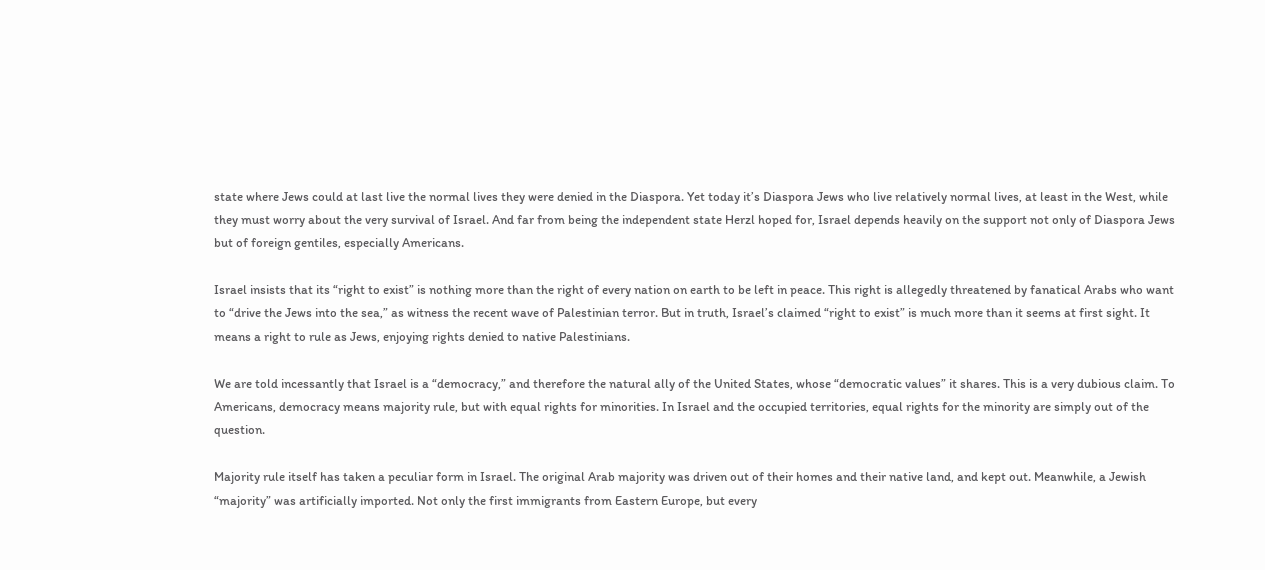state where Jews could at last live the normal lives they were denied in the Diaspora. Yet today it’s Diaspora Jews who live relatively normal lives, at least in the West, while they must worry about the very survival of Israel. And far from being the independent state Herzl hoped for, Israel depends heavily on the support not only of Diaspora Jews but of foreign gentiles, especially Americans.

Israel insists that its “right to exist” is nothing more than the right of every nation on earth to be left in peace. This right is allegedly threatened by fanatical Arabs who want to “drive the Jews into the sea,” as witness the recent wave of Palestinian terror. But in truth, Israel’s claimed “right to exist” is much more than it seems at first sight. It means a right to rule as Jews, enjoying rights denied to native Palestinians.

We are told incessantly that Israel is a “democracy,” and therefore the natural ally of the United States, whose “democratic values” it shares. This is a very dubious claim. To Americans, democracy means majority rule, but with equal rights for minorities. In Israel and the occupied territories, equal rights for the minority are simply out of the question.

Majority rule itself has taken a peculiar form in Israel. The original Arab majority was driven out of their homes and their native land, and kept out. Meanwhile, a Jewish “majority” was artificially imported. Not only the first immigrants from Eastern Europe, but every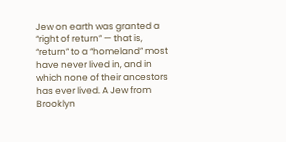Jew on earth was granted a “right of return” — that is, “return” to a “homeland” most have never lived in, and in which none of their ancestors has ever lived. A Jew from Brooklyn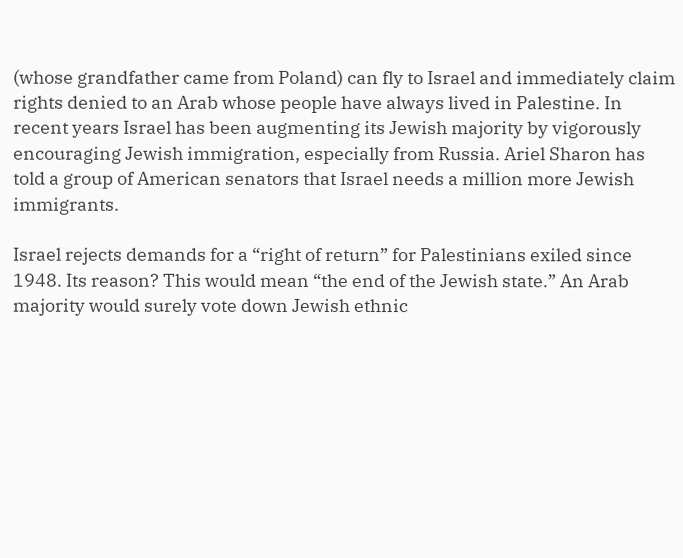(whose grandfather came from Poland) can fly to Israel and immediately claim rights denied to an Arab whose people have always lived in Palestine. In recent years Israel has been augmenting its Jewish majority by vigorously encouraging Jewish immigration, especially from Russia. Ariel Sharon has told a group of American senators that Israel needs a million more Jewish immigrants.

Israel rejects demands for a “right of return” for Palestinians exiled since 1948. Its reason? This would mean “the end of the Jewish state.” An Arab majority would surely vote down Jewish ethnic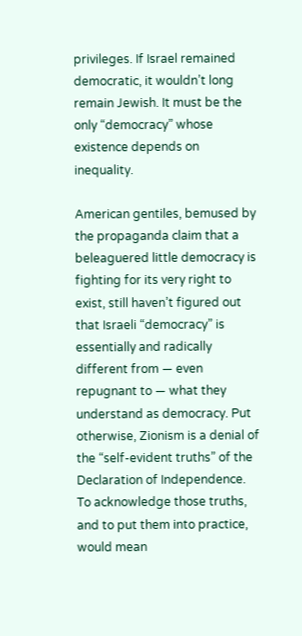privileges. If Israel remained democratic, it wouldn’t long remain Jewish. It must be the only “democracy” whose existence depends on inequality.

American gentiles, bemused by the propaganda claim that a beleaguered little democracy is fighting for its very right to exist, still haven’t figured out that Israeli “democracy” is essentially and radically different from — even repugnant to — what they understand as democracy. Put otherwise, Zionism is a denial of the “self-evident truths” of the Declaration of Independence. To acknowledge those truths, and to put them into practice, would mean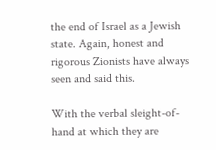the end of Israel as a Jewish state. Again, honest and rigorous Zionists have always seen and said this.

With the verbal sleight-of-hand at which they are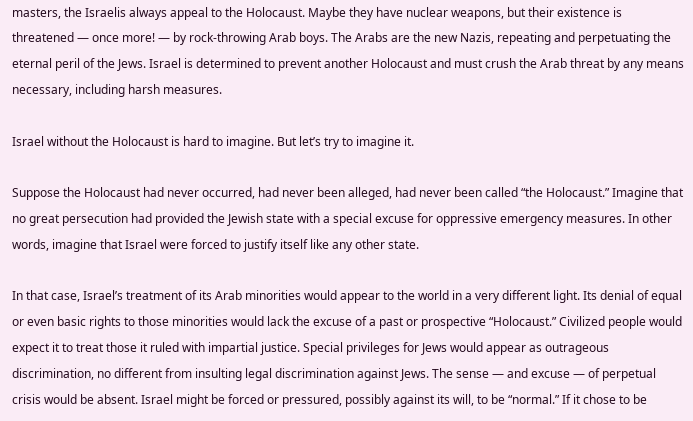masters, the Israelis always appeal to the Holocaust. Maybe they have nuclear weapons, but their existence is threatened — once more! — by rock-throwing Arab boys. The Arabs are the new Nazis, repeating and perpetuating the eternal peril of the Jews. Israel is determined to prevent another Holocaust and must crush the Arab threat by any means necessary, including harsh measures.

Israel without the Holocaust is hard to imagine. But let’s try to imagine it.

Suppose the Holocaust had never occurred, had never been alleged, had never been called “the Holocaust.” Imagine that no great persecution had provided the Jewish state with a special excuse for oppressive emergency measures. In other words, imagine that Israel were forced to justify itself like any other state.

In that case, Israel’s treatment of its Arab minorities would appear to the world in a very different light. Its denial of equal or even basic rights to those minorities would lack the excuse of a past or prospective “Holocaust.” Civilized people would expect it to treat those it ruled with impartial justice. Special privileges for Jews would appear as outrageous discrimination, no different from insulting legal discrimination against Jews. The sense — and excuse — of perpetual crisis would be absent. Israel might be forced or pressured, possibly against its will, to be “normal.” If it chose to be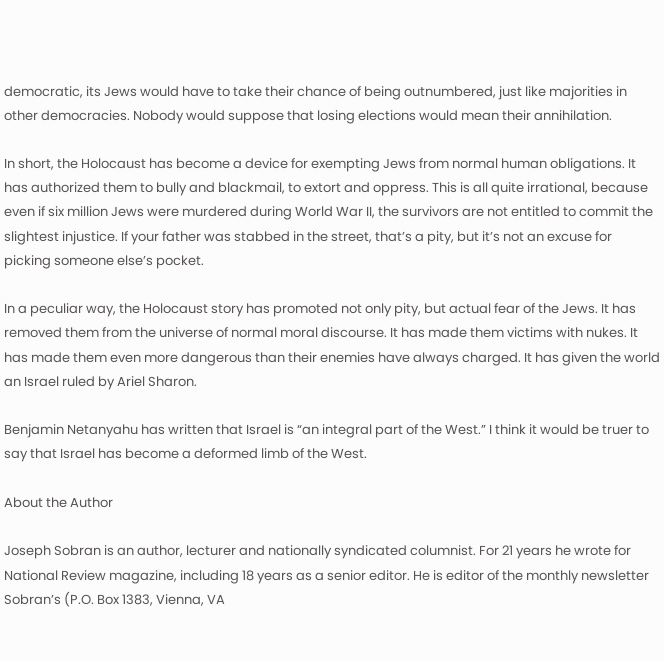democratic, its Jews would have to take their chance of being outnumbered, just like majorities in other democracies. Nobody would suppose that losing elections would mean their annihilation.

In short, the Holocaust has become a device for exempting Jews from normal human obligations. It has authorized them to bully and blackmail, to extort and oppress. This is all quite irrational, because even if six million Jews were murdered during World War II, the survivors are not entitled to commit the slightest injustice. If your father was stabbed in the street, that’s a pity, but it’s not an excuse for picking someone else’s pocket.

In a peculiar way, the Holocaust story has promoted not only pity, but actual fear of the Jews. It has removed them from the universe of normal moral discourse. It has made them victims with nukes. It has made them even more dangerous than their enemies have always charged. It has given the world an Israel ruled by Ariel Sharon.

Benjamin Netanyahu has written that Israel is “an integral part of the West.” I think it would be truer to say that Israel has become a deformed limb of the West.

About the Author

Joseph Sobran is an author, lecturer and nationally syndicated columnist. For 21 years he wrote for National Review magazine, including 18 years as a senior editor. He is editor of the monthly newsletter Sobran’s (P.O. Box 1383, Vienna, VA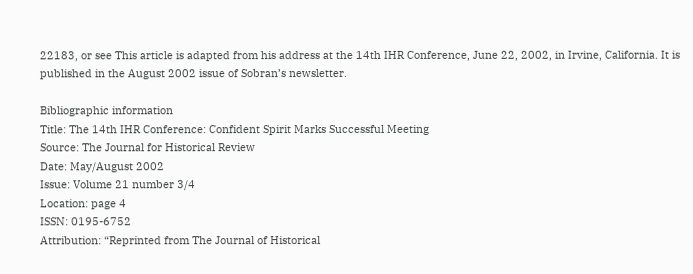22183, or see This article is adapted from his address at the 14th IHR Conference, June 22, 2002, in Irvine, California. It is published in the August 2002 issue of Sobran’s newsletter.

Bibliographic information
Title: The 14th IHR Conference: Confident Spirit Marks Successful Meeting
Source: The Journal for Historical Review
Date: May/August 2002
Issue: Volume 21 number 3/4
Location: page 4
ISSN: 0195-6752
Attribution: “Reprinted from The Journal of Historical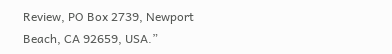Review, PO Box 2739, Newport Beach, CA 92659, USA.”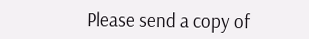Please send a copy of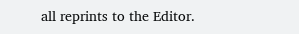all reprints to the Editor.